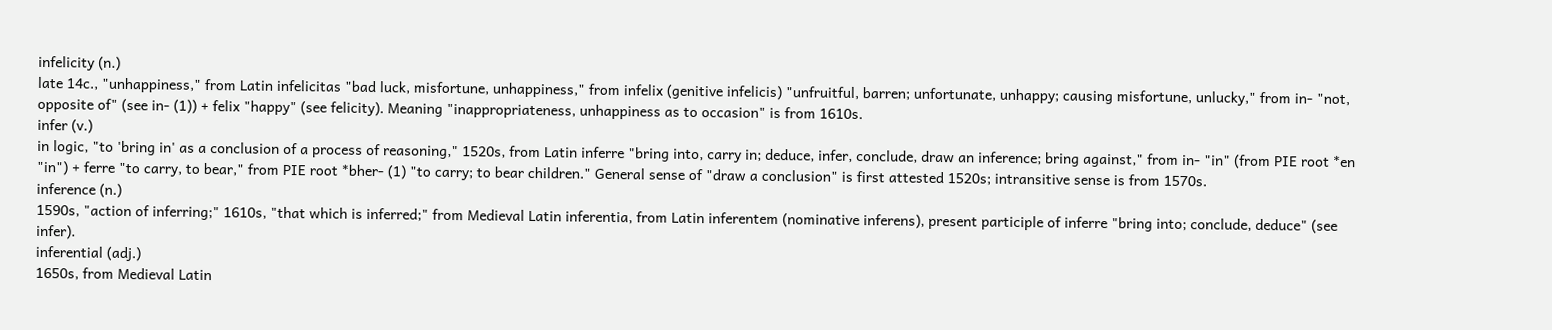infelicity (n.)
late 14c., "unhappiness," from Latin infelicitas "bad luck, misfortune, unhappiness," from infelix (genitive infelicis) "unfruitful, barren; unfortunate, unhappy; causing misfortune, unlucky," from in- "not, opposite of" (see in- (1)) + felix "happy" (see felicity). Meaning "inappropriateness, unhappiness as to occasion" is from 1610s.
infer (v.)
in logic, "to 'bring in' as a conclusion of a process of reasoning," 1520s, from Latin inferre "bring into, carry in; deduce, infer, conclude, draw an inference; bring against," from in- "in" (from PIE root *en "in") + ferre "to carry, to bear," from PIE root *bher- (1) "to carry; to bear children." General sense of "draw a conclusion" is first attested 1520s; intransitive sense is from 1570s.
inference (n.)
1590s, "action of inferring;" 1610s, "that which is inferred;" from Medieval Latin inferentia, from Latin inferentem (nominative inferens), present participle of inferre "bring into; conclude, deduce" (see infer).
inferential (adj.)
1650s, from Medieval Latin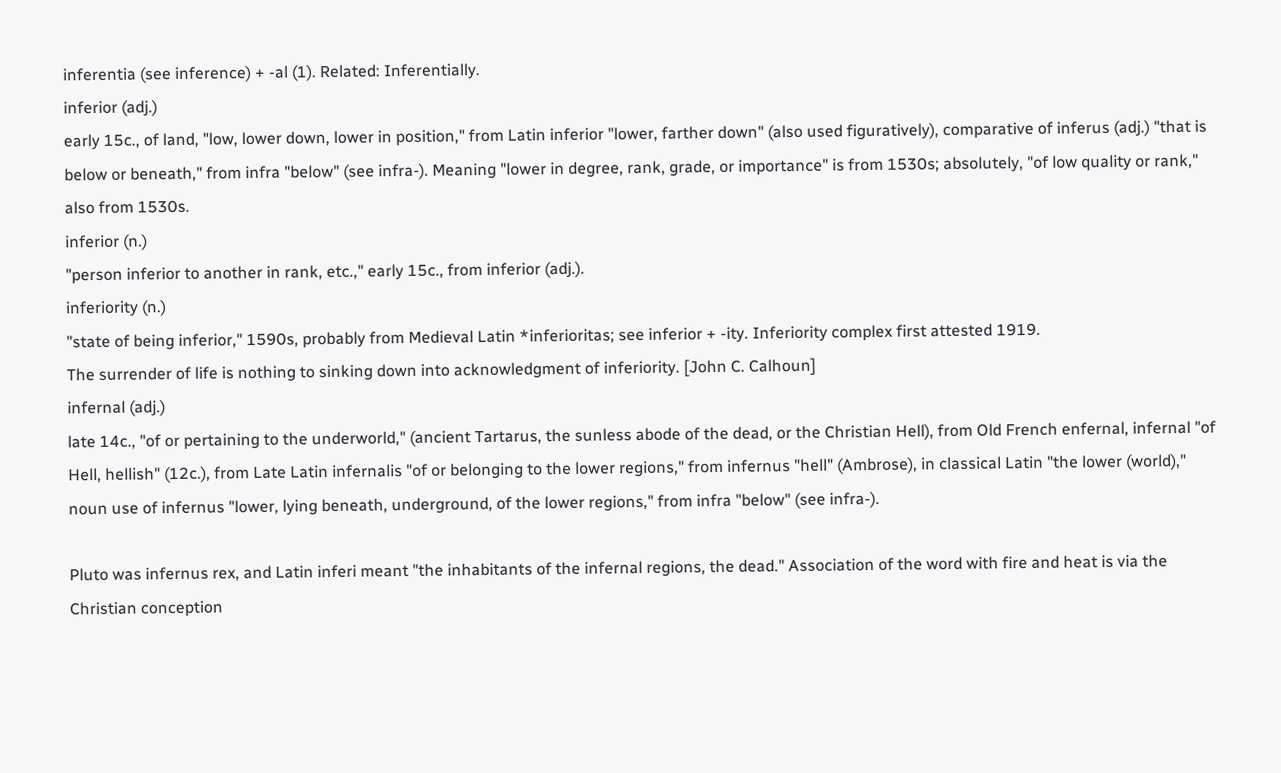inferentia (see inference) + -al (1). Related: Inferentially.
inferior (adj.)
early 15c., of land, "low, lower down, lower in position," from Latin inferior "lower, farther down" (also used figuratively), comparative of inferus (adj.) "that is below or beneath," from infra "below" (see infra-). Meaning "lower in degree, rank, grade, or importance" is from 1530s; absolutely, "of low quality or rank," also from 1530s.
inferior (n.)
"person inferior to another in rank, etc.," early 15c., from inferior (adj.).
inferiority (n.)
"state of being inferior," 1590s, probably from Medieval Latin *inferioritas; see inferior + -ity. Inferiority complex first attested 1919.
The surrender of life is nothing to sinking down into acknowledgment of inferiority. [John C. Calhoun]
infernal (adj.)
late 14c., "of or pertaining to the underworld," (ancient Tartarus, the sunless abode of the dead, or the Christian Hell), from Old French enfernal, infernal "of Hell, hellish" (12c.), from Late Latin infernalis "of or belonging to the lower regions," from infernus "hell" (Ambrose), in classical Latin "the lower (world)," noun use of infernus "lower, lying beneath, underground, of the lower regions," from infra "below" (see infra-).

Pluto was infernus rex, and Latin inferi meant "the inhabitants of the infernal regions, the dead." Association of the word with fire and heat is via the Christian conception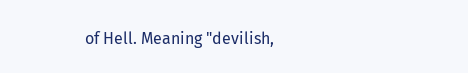of Hell. Meaning "devilish,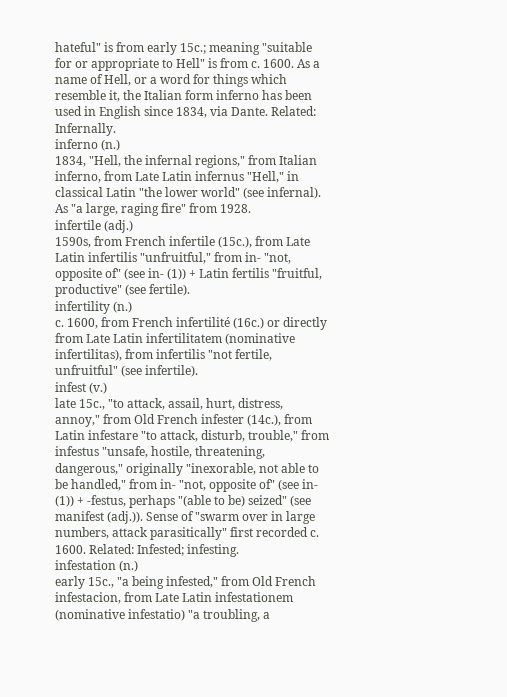hateful" is from early 15c.; meaning "suitable for or appropriate to Hell" is from c. 1600. As a name of Hell, or a word for things which resemble it, the Italian form inferno has been used in English since 1834, via Dante. Related: Infernally.
inferno (n.)
1834, "Hell, the infernal regions," from Italian inferno, from Late Latin infernus "Hell," in classical Latin "the lower world" (see infernal). As "a large, raging fire" from 1928.
infertile (adj.)
1590s, from French infertile (15c.), from Late Latin infertilis "unfruitful," from in- "not, opposite of" (see in- (1)) + Latin fertilis "fruitful, productive" (see fertile).
infertility (n.)
c. 1600, from French infertilité (16c.) or directly from Late Latin infertilitatem (nominative infertilitas), from infertilis "not fertile, unfruitful" (see infertile).
infest (v.)
late 15c., "to attack, assail, hurt, distress, annoy," from Old French infester (14c.), from Latin infestare "to attack, disturb, trouble," from infestus "unsafe, hostile, threatening, dangerous," originally "inexorable, not able to be handled," from in- "not, opposite of" (see in- (1)) + -festus, perhaps "(able to be) seized" (see manifest (adj.)). Sense of "swarm over in large numbers, attack parasitically" first recorded c. 1600. Related: Infested; infesting.
infestation (n.)
early 15c., "a being infested," from Old French infestacion, from Late Latin infestationem (nominative infestatio) "a troubling, a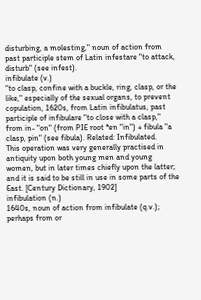disturbing, a molesting," noun of action from past participle stem of Latin infestare "to attack, disturb" (see infest).
infibulate (v.)
"to clasp, confine with a buckle, ring, clasp, or the like," especially of the sexual organs, to prevent copulation, 1620s, from Latin infibulatus, past participle of infibulare "to close with a clasp," from in- "on" (from PIE root *en "in") + fibula "a clasp, pin" (see fibula). Related: Infibulated.
This operation was very generally practised in antiquity upon both young men and young women, but in later times chiefly upon the latter; and it is said to be still in use in some parts of the East. [Century Dictionary, 1902]
infibulation (n.)
1640s, noun of action from infibulate (q.v.); perhaps from or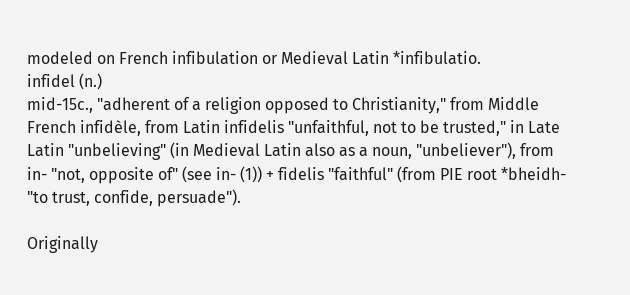modeled on French infibulation or Medieval Latin *infibulatio.
infidel (n.)
mid-15c., "adherent of a religion opposed to Christianity," from Middle French infidèle, from Latin infidelis "unfaithful, not to be trusted," in Late Latin "unbelieving" (in Medieval Latin also as a noun, "unbeliever"), from in- "not, opposite of" (see in- (1)) + fidelis "faithful" (from PIE root *bheidh- "to trust, confide, persuade").

Originally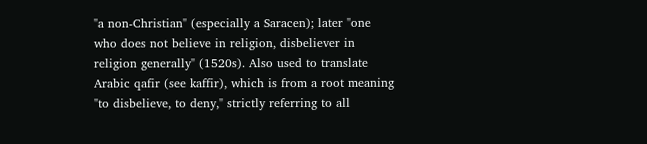"a non-Christian" (especially a Saracen); later "one who does not believe in religion, disbeliever in religion generally" (1520s). Also used to translate Arabic qafir (see kaffir), which is from a root meaning "to disbelieve, to deny," strictly referring to all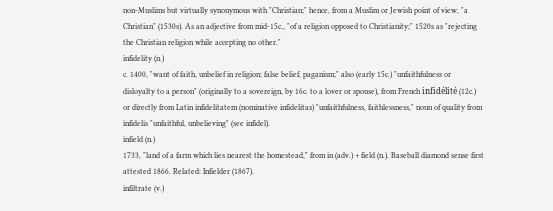non-Muslims but virtually synonymous with "Christian;" hence, from a Muslim or Jewish point of view, "a Christian" (1530s). As an adjective from mid-15c., "of a religion opposed to Christianity;" 1520s as "rejecting the Christian religion while accepting no other."
infidelity (n.)
c. 1400, "want of faith, unbelief in religion; false belief, paganism;" also (early 15c.) "unfaithfulness or disloyalty to a person" (originally to a sovereign, by 16c. to a lover or spouse), from French infidélité (12c.) or directly from Latin infidelitatem (nominative infidelitas) "unfaithfulness, faithlessness," noun of quality from infidelis "unfaithful, unbelieving" (see infidel).
infield (n.)
1733, "land of a farm which lies nearest the homestead," from in (adv.) + field (n.). Baseball diamond sense first attested 1866. Related: Infielder (1867).
infiltrate (v.)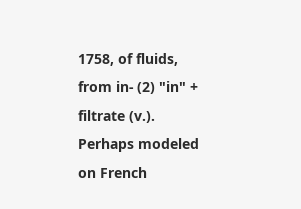1758, of fluids, from in- (2) "in" + filtrate (v.). Perhaps modeled on French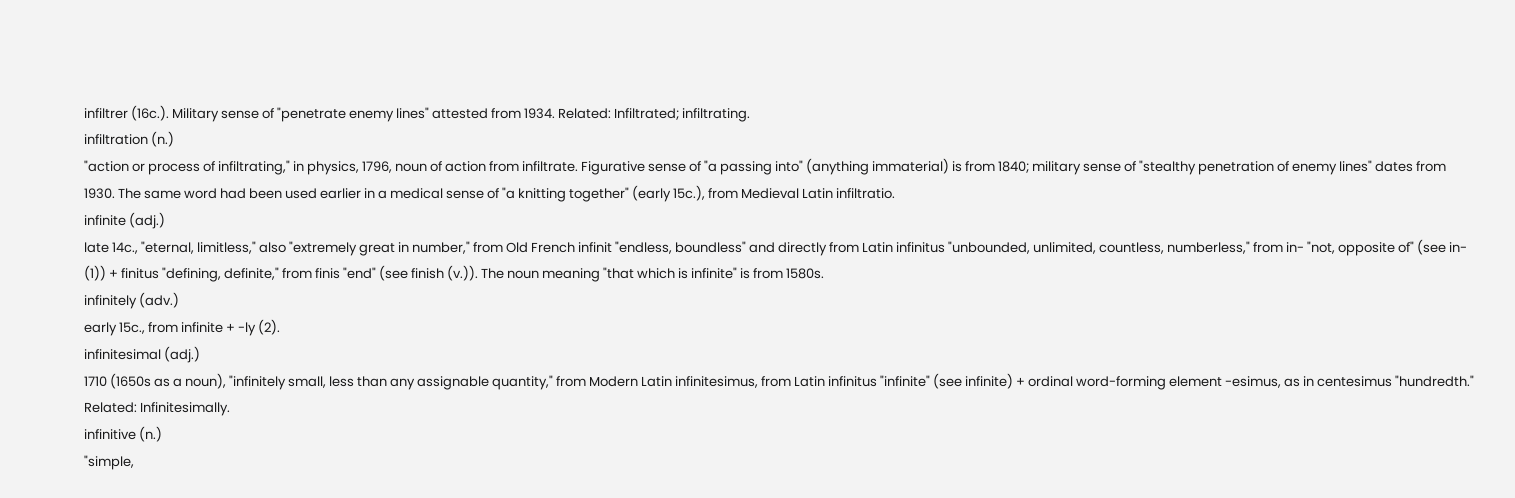infiltrer (16c.). Military sense of "penetrate enemy lines" attested from 1934. Related: Infiltrated; infiltrating.
infiltration (n.)
"action or process of infiltrating," in physics, 1796, noun of action from infiltrate. Figurative sense of "a passing into" (anything immaterial) is from 1840; military sense of "stealthy penetration of enemy lines" dates from 1930. The same word had been used earlier in a medical sense of "a knitting together" (early 15c.), from Medieval Latin infiltratio.
infinite (adj.)
late 14c., "eternal, limitless," also "extremely great in number," from Old French infinit "endless, boundless" and directly from Latin infinitus "unbounded, unlimited, countless, numberless," from in- "not, opposite of" (see in- (1)) + finitus "defining, definite," from finis "end" (see finish (v.)). The noun meaning "that which is infinite" is from 1580s.
infinitely (adv.)
early 15c., from infinite + -ly (2).
infinitesimal (adj.)
1710 (1650s as a noun), "infinitely small, less than any assignable quantity," from Modern Latin infinitesimus, from Latin infinitus "infinite" (see infinite) + ordinal word-forming element -esimus, as in centesimus "hundredth." Related: Infinitesimally.
infinitive (n.)
"simple,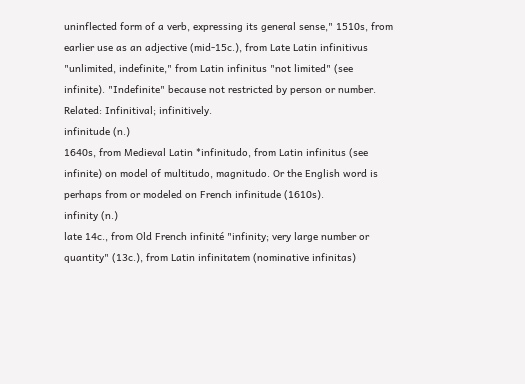uninflected form of a verb, expressing its general sense," 1510s, from earlier use as an adjective (mid-15c.), from Late Latin infinitivus "unlimited, indefinite," from Latin infinitus "not limited" (see infinite). "Indefinite" because not restricted by person or number. Related: Infinitival; infinitively.
infinitude (n.)
1640s, from Medieval Latin *infinitudo, from Latin infinitus (see infinite) on model of multitudo, magnitudo. Or the English word is perhaps from or modeled on French infinitude (1610s).
infinity (n.)
late 14c., from Old French infinité "infinity; very large number or quantity" (13c.), from Latin infinitatem (nominative infinitas)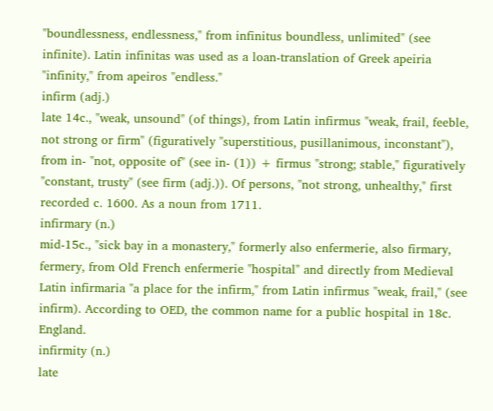"boundlessness, endlessness," from infinitus boundless, unlimited" (see infinite). Latin infinitas was used as a loan-translation of Greek apeiria "infinity," from apeiros "endless."
infirm (adj.)
late 14c., "weak, unsound" (of things), from Latin infirmus "weak, frail, feeble, not strong or firm" (figuratively "superstitious, pusillanimous, inconstant"), from in- "not, opposite of" (see in- (1)) + firmus "strong; stable," figuratively "constant, trusty" (see firm (adj.)). Of persons, "not strong, unhealthy," first recorded c. 1600. As a noun from 1711.
infirmary (n.)
mid-15c., "sick bay in a monastery," formerly also enfermerie, also firmary, fermery, from Old French enfermerie "hospital" and directly from Medieval Latin infirmaria "a place for the infirm," from Latin infirmus "weak, frail," (see infirm). According to OED, the common name for a public hospital in 18c. England.
infirmity (n.)
late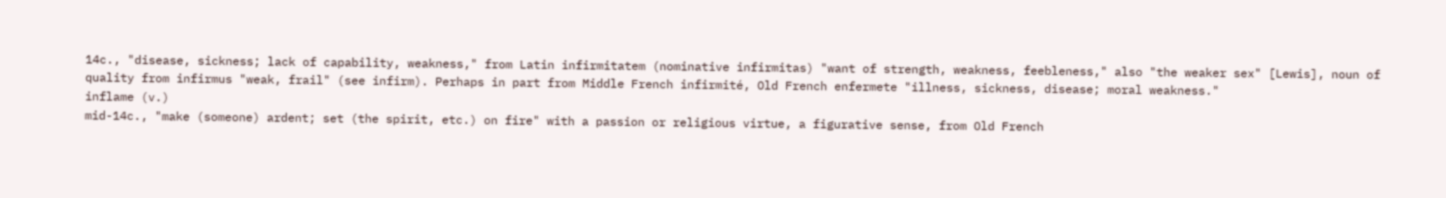14c., "disease, sickness; lack of capability, weakness," from Latin infirmitatem (nominative infirmitas) "want of strength, weakness, feebleness," also "the weaker sex" [Lewis], noun of quality from infirmus "weak, frail" (see infirm). Perhaps in part from Middle French infirmité, Old French enfermete "illness, sickness, disease; moral weakness."
inflame (v.)
mid-14c., "make (someone) ardent; set (the spirit, etc.) on fire" with a passion or religious virtue, a figurative sense, from Old French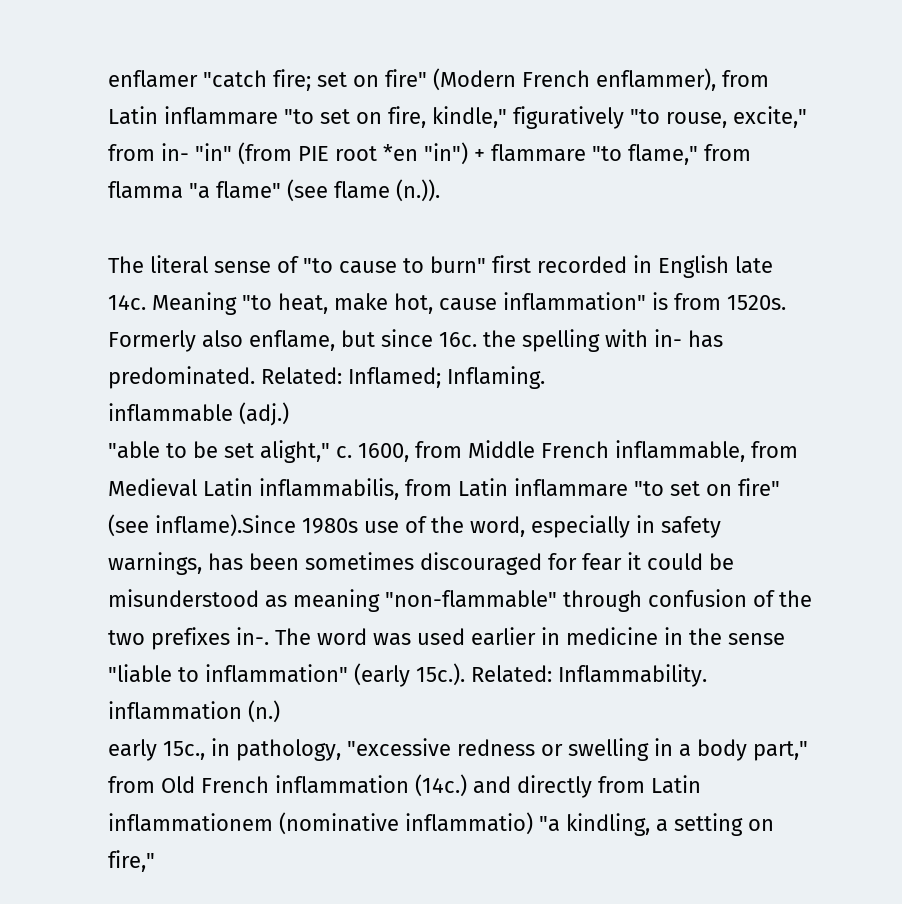enflamer "catch fire; set on fire" (Modern French enflammer), from Latin inflammare "to set on fire, kindle," figuratively "to rouse, excite," from in- "in" (from PIE root *en "in") + flammare "to flame," from flamma "a flame" (see flame (n.)).

The literal sense of "to cause to burn" first recorded in English late 14c. Meaning "to heat, make hot, cause inflammation" is from 1520s. Formerly also enflame, but since 16c. the spelling with in- has predominated. Related: Inflamed; Inflaming.
inflammable (adj.)
"able to be set alight," c. 1600, from Middle French inflammable, from Medieval Latin inflammabilis, from Latin inflammare "to set on fire" (see inflame).Since 1980s use of the word, especially in safety warnings, has been sometimes discouraged for fear it could be misunderstood as meaning "non-flammable" through confusion of the two prefixes in-. The word was used earlier in medicine in the sense "liable to inflammation" (early 15c.). Related: Inflammability.
inflammation (n.)
early 15c., in pathology, "excessive redness or swelling in a body part," from Old French inflammation (14c.) and directly from Latin inflammationem (nominative inflammatio) "a kindling, a setting on fire,"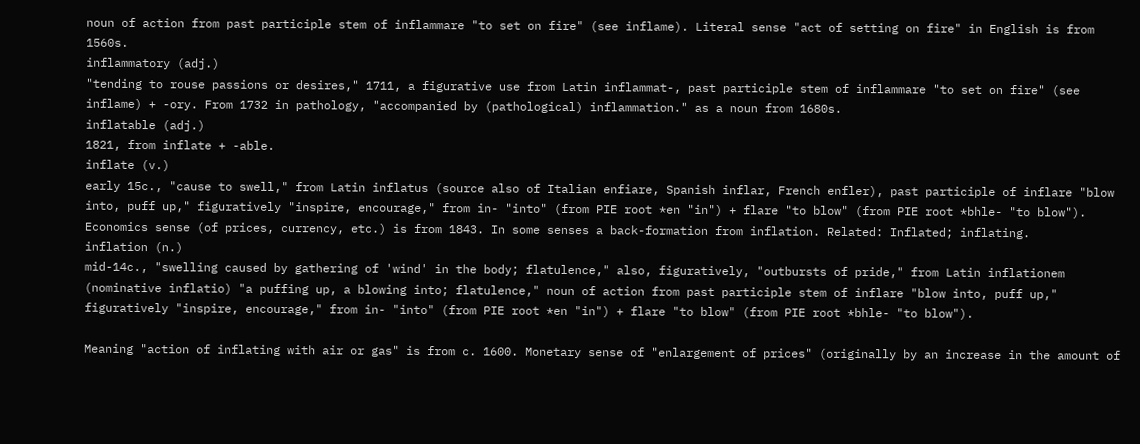noun of action from past participle stem of inflammare "to set on fire" (see inflame). Literal sense "act of setting on fire" in English is from 1560s.
inflammatory (adj.)
"tending to rouse passions or desires," 1711, a figurative use from Latin inflammat-, past participle stem of inflammare "to set on fire" (see inflame) + -ory. From 1732 in pathology, "accompanied by (pathological) inflammation." as a noun from 1680s.
inflatable (adj.)
1821, from inflate + -able.
inflate (v.)
early 15c., "cause to swell," from Latin inflatus (source also of Italian enfiare, Spanish inflar, French enfler), past participle of inflare "blow into, puff up," figuratively "inspire, encourage," from in- "into" (from PIE root *en "in") + flare "to blow" (from PIE root *bhle- "to blow"). Economics sense (of prices, currency, etc.) is from 1843. In some senses a back-formation from inflation. Related: Inflated; inflating.
inflation (n.)
mid-14c., "swelling caused by gathering of 'wind' in the body; flatulence," also, figuratively, "outbursts of pride," from Latin inflationem (nominative inflatio) "a puffing up, a blowing into; flatulence," noun of action from past participle stem of inflare "blow into, puff up," figuratively "inspire, encourage," from in- "into" (from PIE root *en "in") + flare "to blow" (from PIE root *bhle- "to blow").

Meaning "action of inflating with air or gas" is from c. 1600. Monetary sense of "enlargement of prices" (originally by an increase in the amount of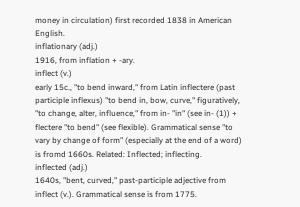money in circulation) first recorded 1838 in American English.
inflationary (adj.)
1916, from inflation + -ary.
inflect (v.)
early 15c., "to bend inward," from Latin inflectere (past participle inflexus) "to bend in, bow, curve," figuratively, "to change, alter, influence," from in- "in" (see in- (1)) + flectere "to bend" (see flexible). Grammatical sense "to vary by change of form" (especially at the end of a word) is fromd 1660s. Related: Inflected; inflecting.
inflected (adj.)
1640s, "bent, curved," past-participle adjective from inflect (v.). Grammatical sense is from 1775.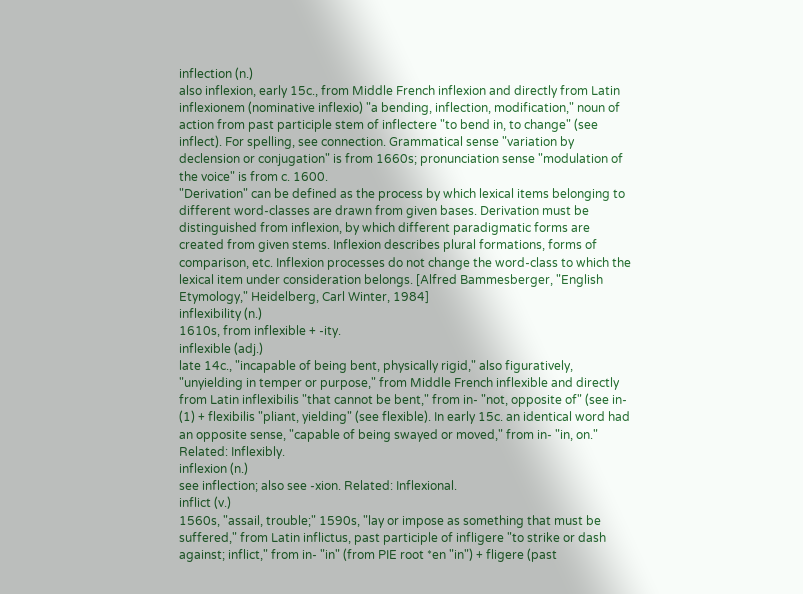inflection (n.)
also inflexion, early 15c., from Middle French inflexion and directly from Latin inflexionem (nominative inflexio) "a bending, inflection, modification," noun of action from past participle stem of inflectere "to bend in, to change" (see inflect). For spelling, see connection. Grammatical sense "variation by declension or conjugation" is from 1660s; pronunciation sense "modulation of the voice" is from c. 1600.
"Derivation" can be defined as the process by which lexical items belonging to different word-classes are drawn from given bases. Derivation must be distinguished from inflexion, by which different paradigmatic forms are created from given stems. Inflexion describes plural formations, forms of comparison, etc. Inflexion processes do not change the word-class to which the lexical item under consideration belongs. [Alfred Bammesberger, "English Etymology," Heidelberg, Carl Winter, 1984]
inflexibility (n.)
1610s, from inflexible + -ity.
inflexible (adj.)
late 14c., "incapable of being bent, physically rigid," also figuratively, "unyielding in temper or purpose," from Middle French inflexible and directly from Latin inflexibilis "that cannot be bent," from in- "not, opposite of" (see in- (1) + flexibilis "pliant, yielding" (see flexible). In early 15c. an identical word had an opposite sense, "capable of being swayed or moved," from in- "in, on." Related: Inflexibly.
inflexion (n.)
see inflection; also see -xion. Related: Inflexional.
inflict (v.)
1560s, "assail, trouble;" 1590s, "lay or impose as something that must be suffered," from Latin inflictus, past participle of infligere "to strike or dash against; inflict," from in- "in" (from PIE root *en "in") + fligere (past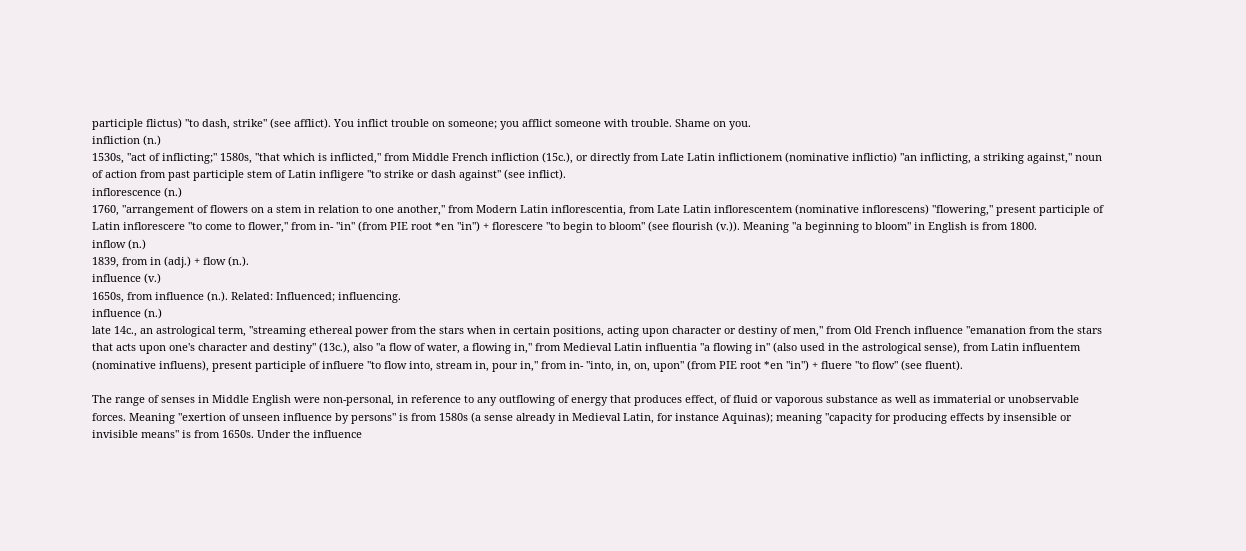participle flictus) "to dash, strike" (see afflict). You inflict trouble on someone; you afflict someone with trouble. Shame on you.
infliction (n.)
1530s, "act of inflicting;" 1580s, "that which is inflicted," from Middle French infliction (15c.), or directly from Late Latin inflictionem (nominative inflictio) "an inflicting, a striking against," noun of action from past participle stem of Latin infligere "to strike or dash against" (see inflict).
inflorescence (n.)
1760, "arrangement of flowers on a stem in relation to one another," from Modern Latin inflorescentia, from Late Latin inflorescentem (nominative inflorescens) "flowering," present participle of Latin inflorescere "to come to flower," from in- "in" (from PIE root *en "in") + florescere "to begin to bloom" (see flourish (v.)). Meaning "a beginning to bloom" in English is from 1800.
inflow (n.)
1839, from in (adj.) + flow (n.).
influence (v.)
1650s, from influence (n.). Related: Influenced; influencing.
influence (n.)
late 14c., an astrological term, "streaming ethereal power from the stars when in certain positions, acting upon character or destiny of men," from Old French influence "emanation from the stars that acts upon one's character and destiny" (13c.), also "a flow of water, a flowing in," from Medieval Latin influentia "a flowing in" (also used in the astrological sense), from Latin influentem (nominative influens), present participle of influere "to flow into, stream in, pour in," from in- "into, in, on, upon" (from PIE root *en "in") + fluere "to flow" (see fluent).

The range of senses in Middle English were non-personal, in reference to any outflowing of energy that produces effect, of fluid or vaporous substance as well as immaterial or unobservable forces. Meaning "exertion of unseen influence by persons" is from 1580s (a sense already in Medieval Latin, for instance Aquinas); meaning "capacity for producing effects by insensible or invisible means" is from 1650s. Under the influence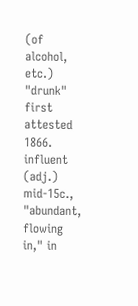(of alcohol, etc.) "drunk" first attested 1866.
influent (adj.)
mid-15c., "abundant, flowing in," in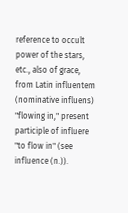reference to occult power of the stars, etc., also of grace, from Latin influentem (nominative influens) "flowing in," present participle of influere "to flow in" (see influence (n.)).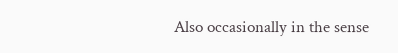Also occasionally in the sense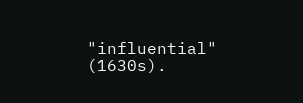"influential" (1630s).